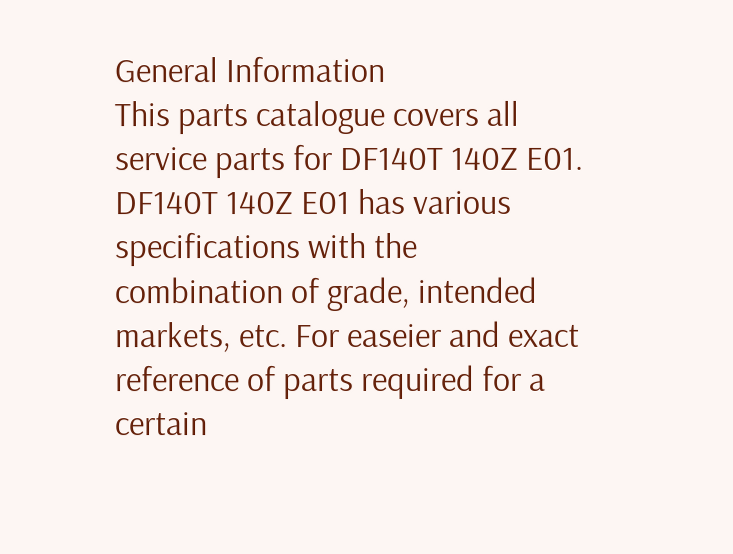General Information
This parts catalogue covers all service parts for DF140T 140Z E01. DF140T 140Z E01 has various specifications with the combination of grade, intended markets, etc. For easeier and exact reference of parts required for a certain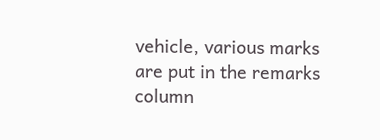vehicle, various marks are put in the remarks column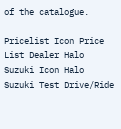of the catalogue.

Pricelist Icon Price List Dealer Halo Suzuki Icon Halo Suzuki Test Drive/Ride